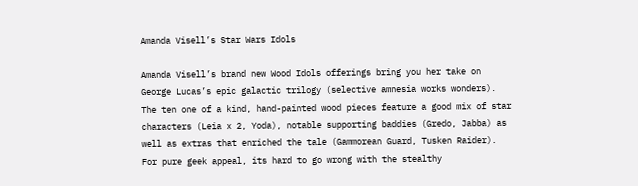Amanda Visell’s Star Wars Idols

Amanda Visell’s brand new Wood Idols offerings bring you her take on George Lucas’s epic galactic trilogy (selective amnesia works wonders). The ten one of a kind, hand-painted wood pieces feature a good mix of star characters (Leia x 2, Yoda), notable supporting baddies (Gredo, Jabba) as well as extras that enriched the tale (Gammorean Guard, Tusken Raider). For pure geek appeal, its hard to go wrong with the stealthy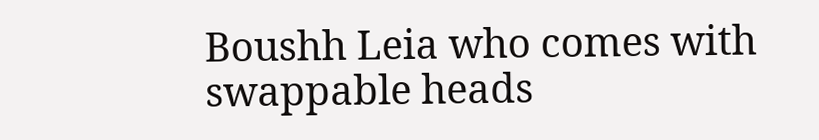Boushh Leia who comes with swappable heads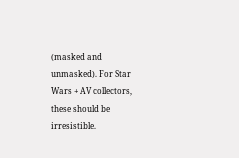(masked and unmasked). For Star Wars + AV collectors, these should be irresistible.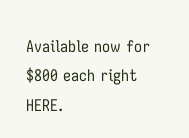Available now for $800 each right HERE.